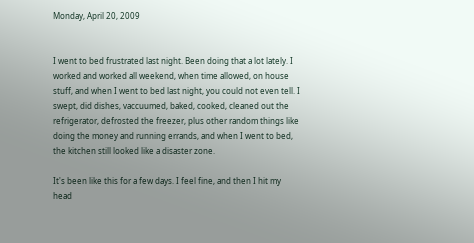Monday, April 20, 2009


I went to bed frustrated last night. Been doing that a lot lately. I worked and worked all weekend, when time allowed, on house stuff, and when I went to bed last night, you could not even tell. I swept, did dishes, vaccuumed, baked, cooked, cleaned out the refrigerator, defrosted the freezer, plus other random things like doing the money and running errands, and when I went to bed, the kitchen still looked like a disaster zone.

It's been like this for a few days. I feel fine, and then I hit my head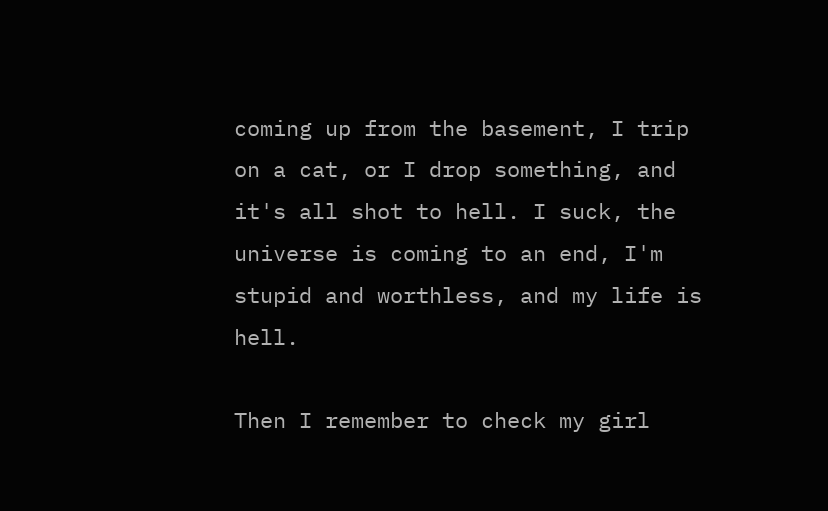coming up from the basement, I trip on a cat, or I drop something, and it's all shot to hell. I suck, the universe is coming to an end, I'm stupid and worthless, and my life is hell.

Then I remember to check my girl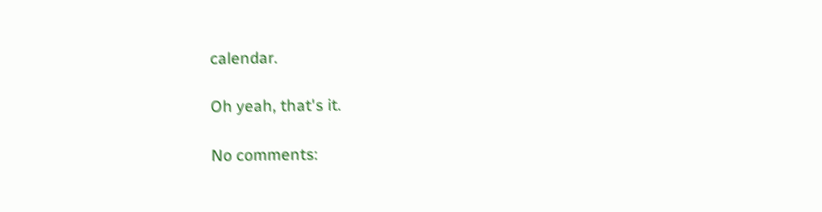calendar.

Oh yeah, that's it.

No comments: